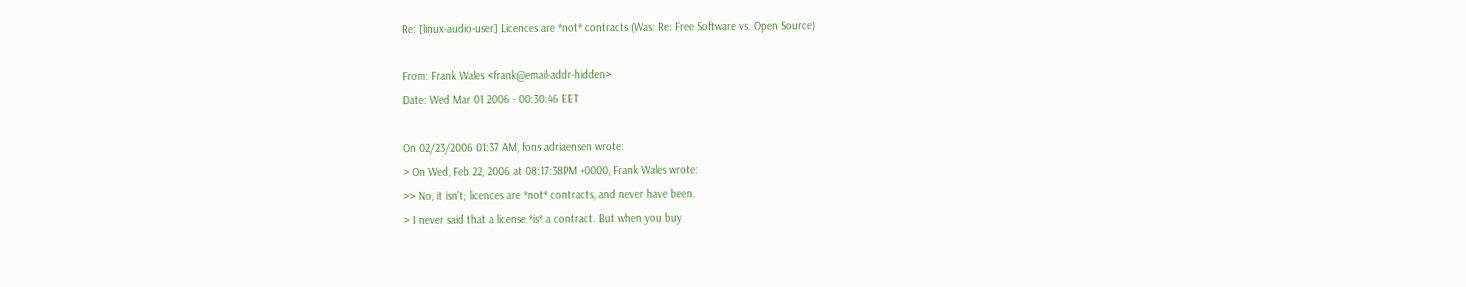Re: [linux-audio-user] Licences are *not* contracts (Was: Re: Free Software vs. Open Source)

From: Frank Wales <frank@email-addr-hidden>
Date: Wed Mar 01 2006 - 00:30:46 EET

On 02/23/2006 01:37 AM, fons adriaensen wrote:
> On Wed, Feb 22, 2006 at 08:17:38PM +0000, Frank Wales wrote:
>> No, it isn't; licences are *not* contracts, and never have been.
> I never said that a license *is* a contract. But when you buy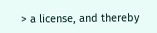> a license, and thereby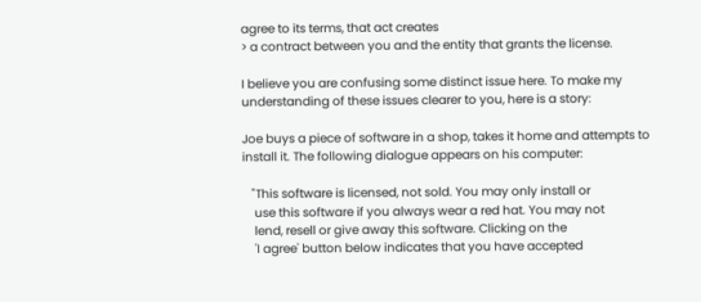agree to its terms, that act creates
> a contract between you and the entity that grants the license.

I believe you are confusing some distinct issue here. To make my
understanding of these issues clearer to you, here is a story:

Joe buys a piece of software in a shop, takes it home and attempts to
install it. The following dialogue appears on his computer:

   "This software is licensed, not sold. You may only install or
    use this software if you always wear a red hat. You may not
    lend, resell or give away this software. Clicking on the
    'I agree' button below indicates that you have accepted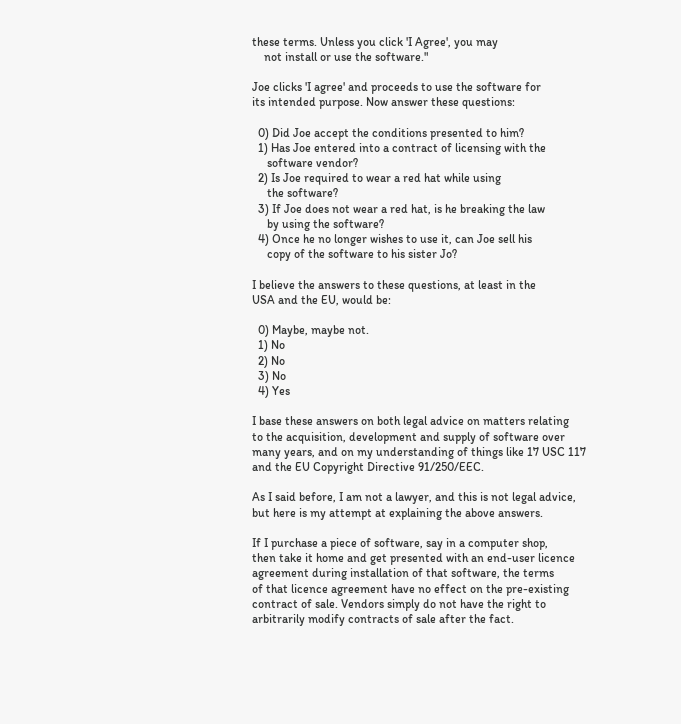these terms. Unless you click 'I Agree', you may
    not install or use the software."

Joe clicks 'I agree' and proceeds to use the software for
its intended purpose. Now answer these questions:

  0) Did Joe accept the conditions presented to him?
  1) Has Joe entered into a contract of licensing with the
     software vendor?
  2) Is Joe required to wear a red hat while using
     the software?
  3) If Joe does not wear a red hat, is he breaking the law
     by using the software?
  4) Once he no longer wishes to use it, can Joe sell his
     copy of the software to his sister Jo?

I believe the answers to these questions, at least in the
USA and the EU, would be:

  0) Maybe, maybe not.
  1) No
  2) No
  3) No
  4) Yes

I base these answers on both legal advice on matters relating
to the acquisition, development and supply of software over
many years, and on my understanding of things like 17 USC 117
and the EU Copyright Directive 91/250/EEC.

As I said before, I am not a lawyer, and this is not legal advice,
but here is my attempt at explaining the above answers.

If I purchase a piece of software, say in a computer shop,
then take it home and get presented with an end-user licence
agreement during installation of that software, the terms
of that licence agreement have no effect on the pre-existing
contract of sale. Vendors simply do not have the right to
arbitrarily modify contracts of sale after the fact.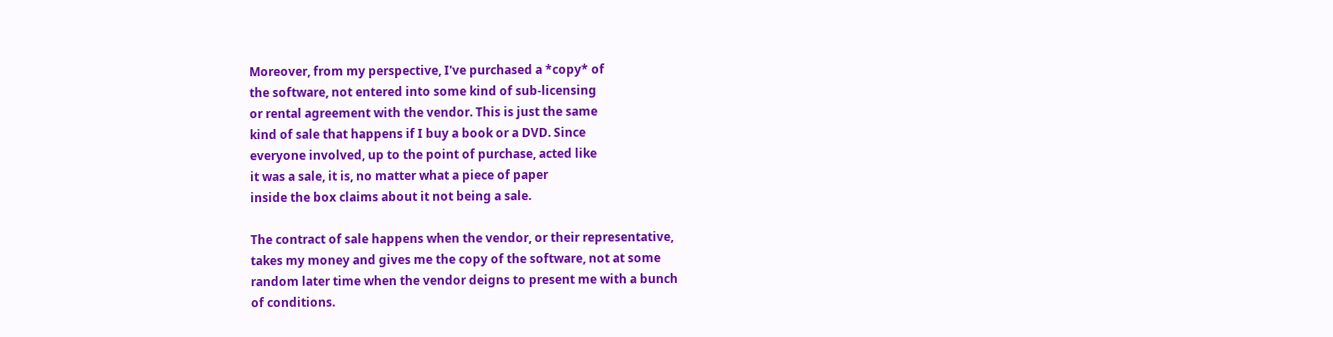Moreover, from my perspective, I've purchased a *copy* of
the software, not entered into some kind of sub-licensing
or rental agreement with the vendor. This is just the same
kind of sale that happens if I buy a book or a DVD. Since
everyone involved, up to the point of purchase, acted like
it was a sale, it is, no matter what a piece of paper
inside the box claims about it not being a sale.

The contract of sale happens when the vendor, or their representative,
takes my money and gives me the copy of the software, not at some
random later time when the vendor deigns to present me with a bunch
of conditions.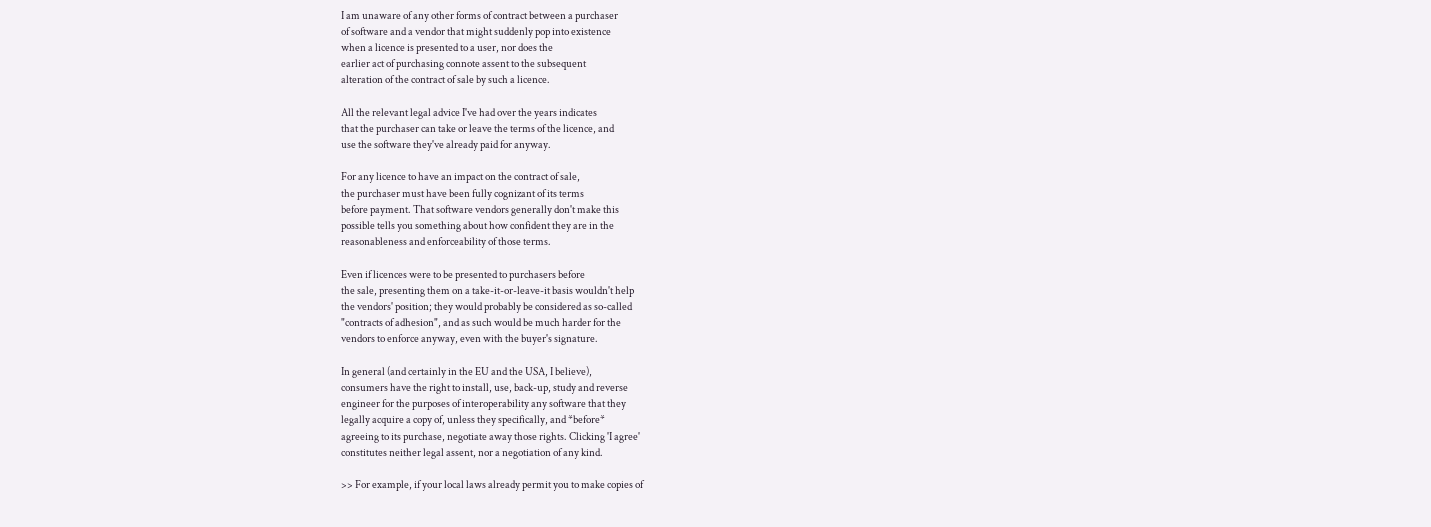I am unaware of any other forms of contract between a purchaser
of software and a vendor that might suddenly pop into existence
when a licence is presented to a user, nor does the
earlier act of purchasing connote assent to the subsequent
alteration of the contract of sale by such a licence.

All the relevant legal advice I've had over the years indicates
that the purchaser can take or leave the terms of the licence, and
use the software they've already paid for anyway.

For any licence to have an impact on the contract of sale,
the purchaser must have been fully cognizant of its terms
before payment. That software vendors generally don't make this
possible tells you something about how confident they are in the
reasonableness and enforceability of those terms.

Even if licences were to be presented to purchasers before
the sale, presenting them on a take-it-or-leave-it basis wouldn't help
the vendors' position; they would probably be considered as so-called
"contracts of adhesion", and as such would be much harder for the
vendors to enforce anyway, even with the buyer's signature.

In general (and certainly in the EU and the USA, I believe),
consumers have the right to install, use, back-up, study and reverse
engineer for the purposes of interoperability any software that they
legally acquire a copy of, unless they specifically, and *before*
agreeing to its purchase, negotiate away those rights. Clicking 'I agree'
constitutes neither legal assent, nor a negotiation of any kind.

>> For example, if your local laws already permit you to make copies of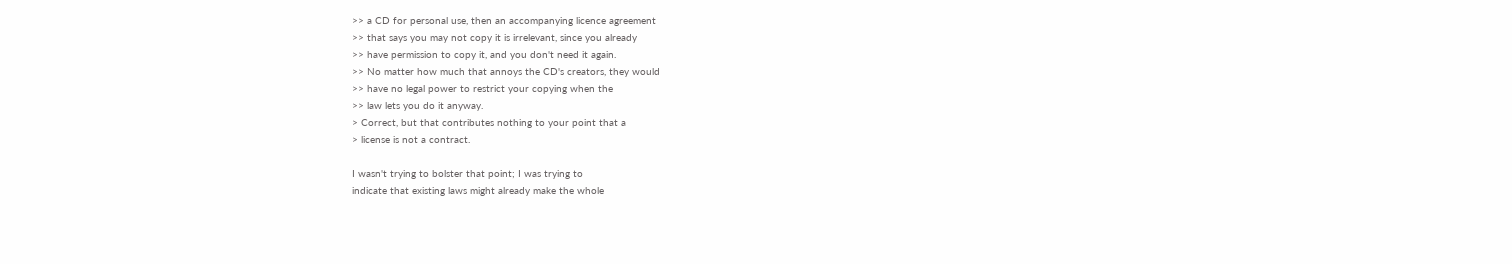>> a CD for personal use, then an accompanying licence agreement
>> that says you may not copy it is irrelevant, since you already
>> have permission to copy it, and you don't need it again.
>> No matter how much that annoys the CD's creators, they would
>> have no legal power to restrict your copying when the
>> law lets you do it anyway.
> Correct, but that contributes nothing to your point that a
> license is not a contract.

I wasn't trying to bolster that point; I was trying to
indicate that existing laws might already make the whole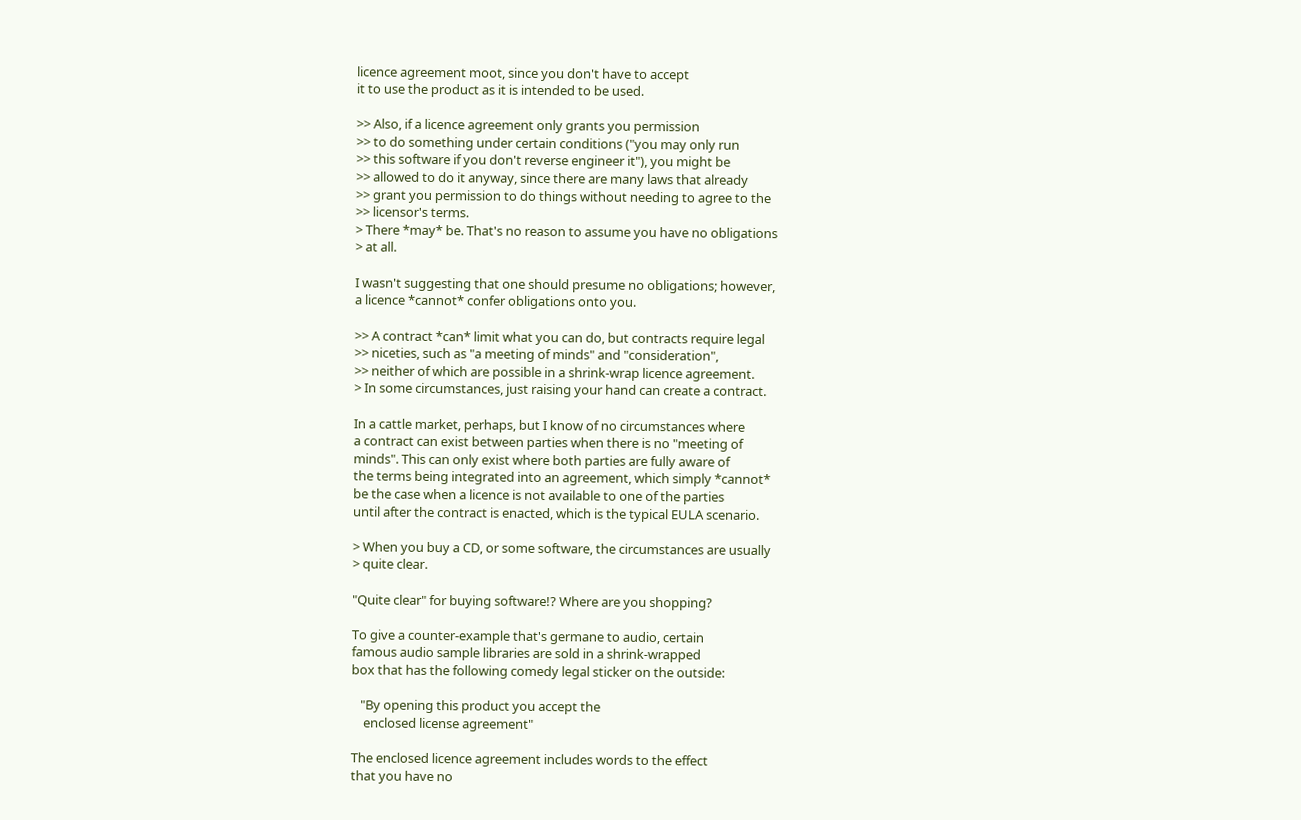licence agreement moot, since you don't have to accept
it to use the product as it is intended to be used.

>> Also, if a licence agreement only grants you permission
>> to do something under certain conditions ("you may only run
>> this software if you don't reverse engineer it"), you might be
>> allowed to do it anyway, since there are many laws that already
>> grant you permission to do things without needing to agree to the
>> licensor's terms.
> There *may* be. That's no reason to assume you have no obligations
> at all.

I wasn't suggesting that one should presume no obligations; however,
a licence *cannot* confer obligations onto you.

>> A contract *can* limit what you can do, but contracts require legal
>> niceties, such as "a meeting of minds" and "consideration",
>> neither of which are possible in a shrink-wrap licence agreement.
> In some circumstances, just raising your hand can create a contract.

In a cattle market, perhaps, but I know of no circumstances where
a contract can exist between parties when there is no "meeting of
minds". This can only exist where both parties are fully aware of
the terms being integrated into an agreement, which simply *cannot*
be the case when a licence is not available to one of the parties
until after the contract is enacted, which is the typical EULA scenario.

> When you buy a CD, or some software, the circumstances are usually
> quite clear.

"Quite clear" for buying software!? Where are you shopping?

To give a counter-example that's germane to audio, certain
famous audio sample libraries are sold in a shrink-wrapped
box that has the following comedy legal sticker on the outside:

   "By opening this product you accept the
    enclosed license agreement"

The enclosed licence agreement includes words to the effect
that you have no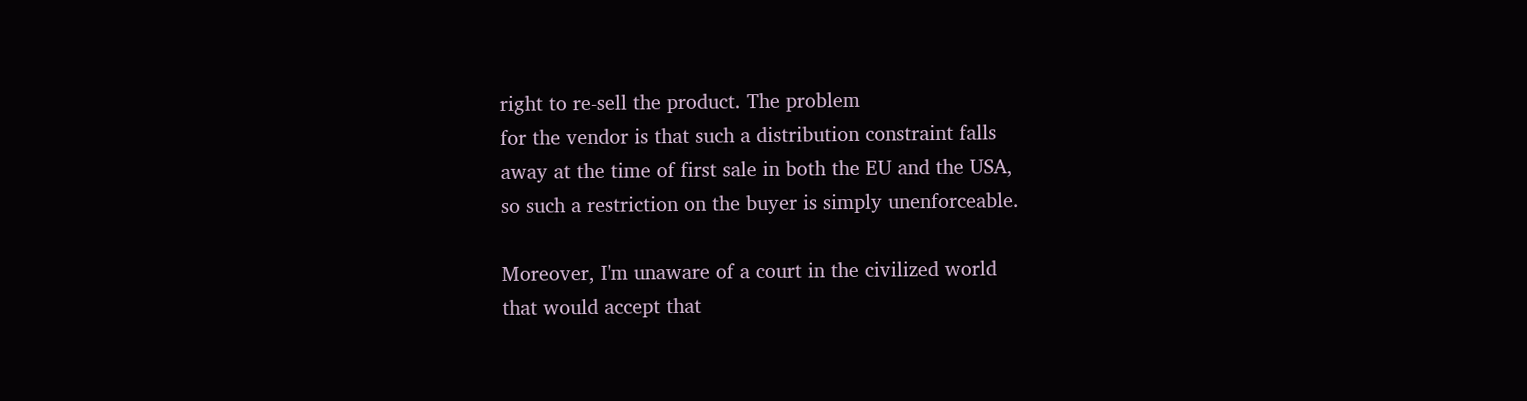right to re-sell the product. The problem
for the vendor is that such a distribution constraint falls
away at the time of first sale in both the EU and the USA,
so such a restriction on the buyer is simply unenforceable.

Moreover, I'm unaware of a court in the civilized world
that would accept that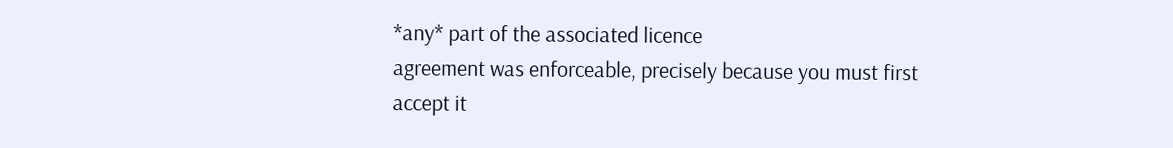*any* part of the associated licence
agreement was enforceable, precisely because you must first
accept it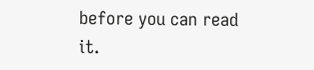before you can read it.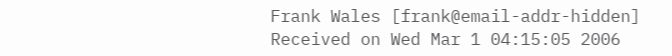Frank Wales [frank@email-addr-hidden]
Received on Wed Mar 1 04:15:05 2006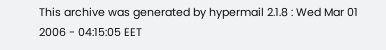This archive was generated by hypermail 2.1.8 : Wed Mar 01 2006 - 04:15:05 EET